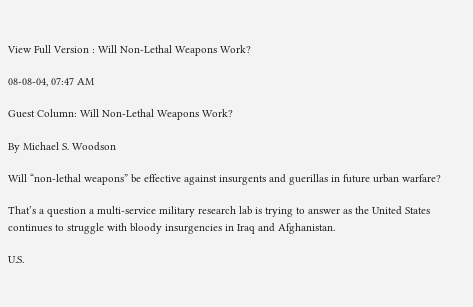View Full Version : Will Non-Lethal Weapons Work?

08-08-04, 07:47 AM

Guest Column: Will Non-Lethal Weapons Work?

By Michael S. Woodson

Will “non-lethal weapons” be effective against insurgents and guerillas in future urban warfare?

That’s a question a multi-service military research lab is trying to answer as the United States continues to struggle with bloody insurgencies in Iraq and Afghanistan.

U.S.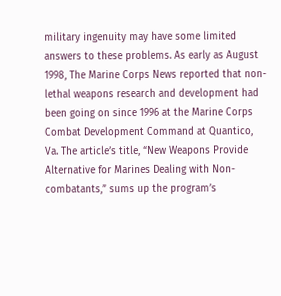military ingenuity may have some limited answers to these problems. As early as August 1998, The Marine Corps News reported that non-lethal weapons research and development had been going on since 1996 at the Marine Corps Combat Development Command at Quantico, Va. The article’s title, “New Weapons Provide Alternative for Marines Dealing with Non-combatants,” sums up the program’s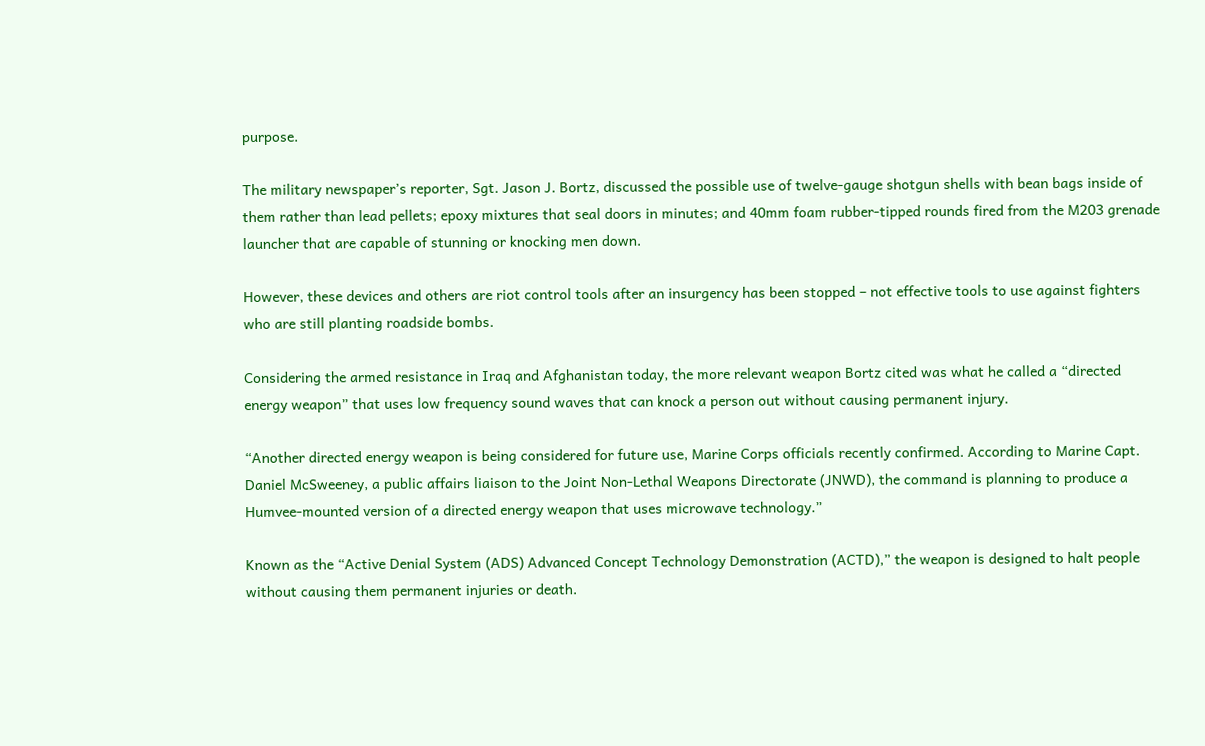purpose.

The military newspaper’s reporter, Sgt. Jason J. Bortz, discussed the possible use of twelve-gauge shotgun shells with bean bags inside of them rather than lead pellets; epoxy mixtures that seal doors in minutes; and 40mm foam rubber-tipped rounds fired from the M203 grenade launcher that are capable of stunning or knocking men down.

However, these devices and others are riot control tools after an insurgency has been stopped – not effective tools to use against fighters who are still planting roadside bombs.

Considering the armed resistance in Iraq and Afghanistan today, the more relevant weapon Bortz cited was what he called a “directed energy weapon” that uses low frequency sound waves that can knock a person out without causing permanent injury.

“Another directed energy weapon is being considered for future use, Marine Corps officials recently confirmed. According to Marine Capt. Daniel McSweeney, a public affairs liaison to the Joint Non-Lethal Weapons Directorate (JNWD), the command is planning to produce a Humvee-mounted version of a directed energy weapon that uses microwave technology.”

Known as the “Active Denial System (ADS) Advanced Concept Technology Demonstration (ACTD),” the weapon is designed to halt people without causing them permanent injuries or death.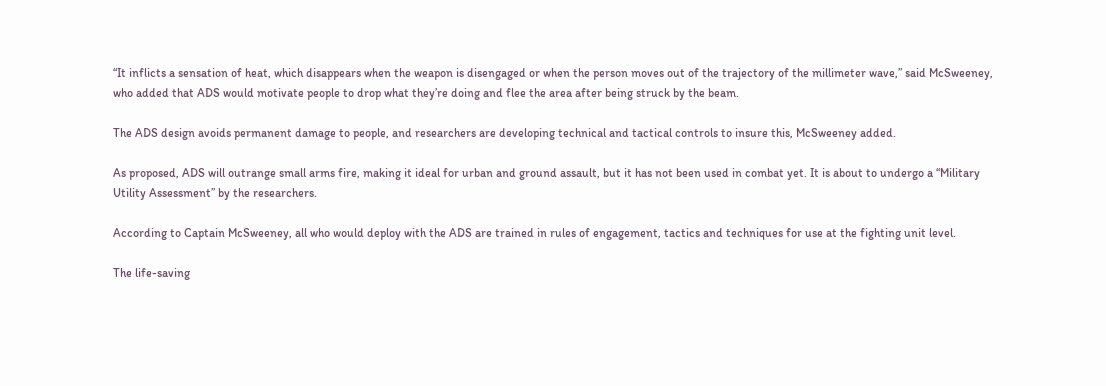“It inflicts a sensation of heat, which disappears when the weapon is disengaged or when the person moves out of the trajectory of the millimeter wave,” said McSweeney, who added that ADS would motivate people to drop what they’re doing and flee the area after being struck by the beam.

The ADS design avoids permanent damage to people, and researchers are developing technical and tactical controls to insure this, McSweeney added.

As proposed, ADS will outrange small arms fire, making it ideal for urban and ground assault, but it has not been used in combat yet. It is about to undergo a “Military Utility Assessment” by the researchers.

According to Captain McSweeney, all who would deploy with the ADS are trained in rules of engagement, tactics and techniques for use at the fighting unit level.

The life-saving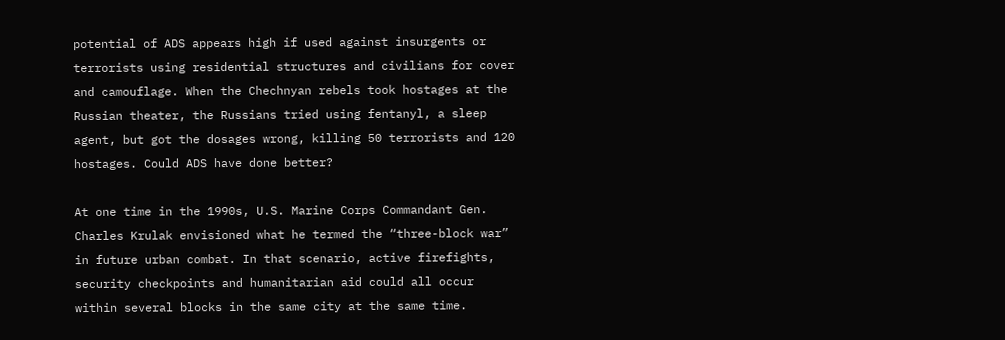potential of ADS appears high if used against insurgents or terrorists using residential structures and civilians for cover and camouflage. When the Chechnyan rebels took hostages at the Russian theater, the Russians tried using fentanyl, a sleep agent, but got the dosages wrong, killing 50 terrorists and 120 hostages. Could ADS have done better?

At one time in the 1990s, U.S. Marine Corps Commandant Gen. Charles Krulak envisioned what he termed the “three-block war” in future urban combat. In that scenario, active firefights, security checkpoints and humanitarian aid could all occur within several blocks in the same city at the same time.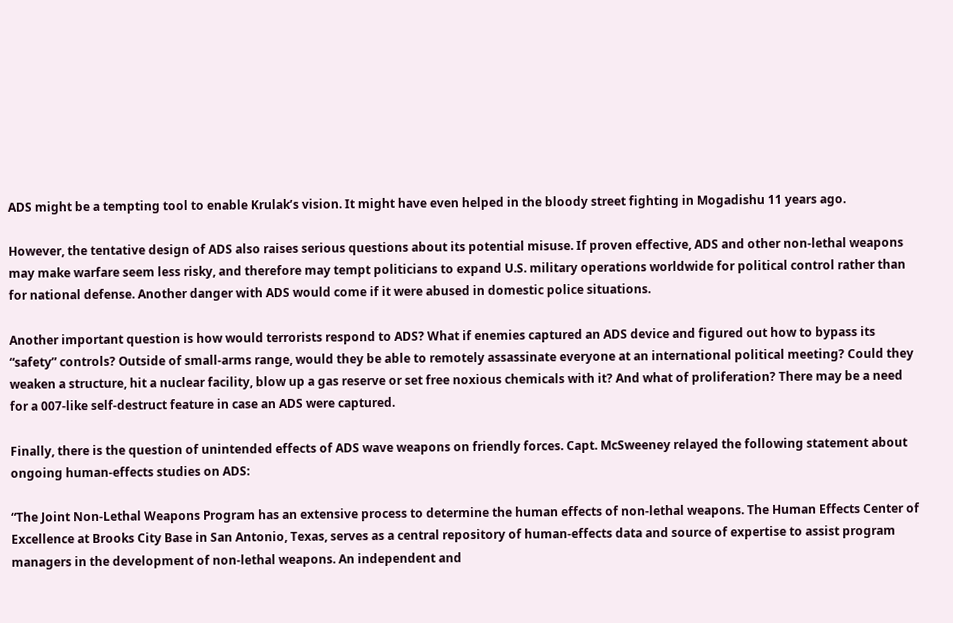ADS might be a tempting tool to enable Krulak’s vision. It might have even helped in the bloody street fighting in Mogadishu 11 years ago.

However, the tentative design of ADS also raises serious questions about its potential misuse. If proven effective, ADS and other non-lethal weapons may make warfare seem less risky, and therefore may tempt politicians to expand U.S. military operations worldwide for political control rather than for national defense. Another danger with ADS would come if it were abused in domestic police situations.

Another important question is how would terrorists respond to ADS? What if enemies captured an ADS device and figured out how to bypass its “safety” controls? Outside of small-arms range, would they be able to remotely assassinate everyone at an international political meeting? Could they weaken a structure, hit a nuclear facility, blow up a gas reserve or set free noxious chemicals with it? And what of proliferation? There may be a need for a 007-like self-destruct feature in case an ADS were captured.

Finally, there is the question of unintended effects of ADS wave weapons on friendly forces. Capt. McSweeney relayed the following statement about ongoing human-effects studies on ADS:

“The Joint Non-Lethal Weapons Program has an extensive process to determine the human effects of non-lethal weapons. The Human Effects Center of Excellence at Brooks City Base in San Antonio, Texas, serves as a central repository of human-effects data and source of expertise to assist program managers in the development of non-lethal weapons. An independent and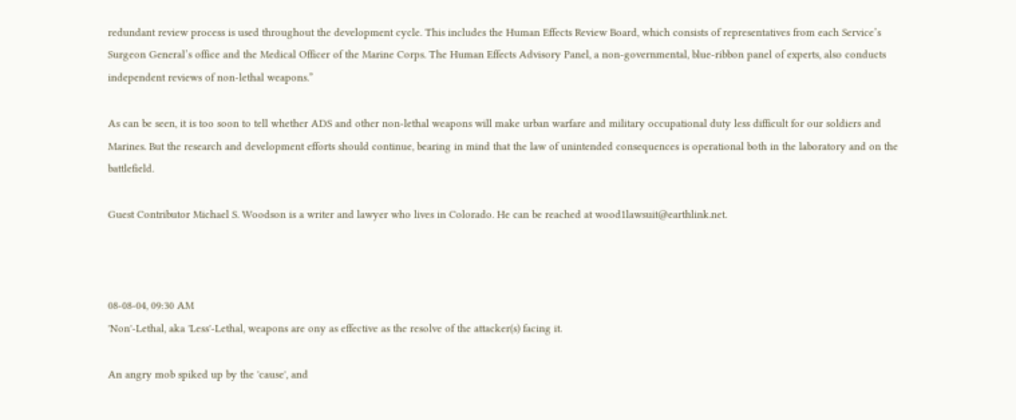redundant review process is used throughout the development cycle. This includes the Human Effects Review Board, which consists of representatives from each Service’s Surgeon General’s office and the Medical Officer of the Marine Corps. The Human Effects Advisory Panel, a non-governmental, blue-ribbon panel of experts, also conducts independent reviews of non-lethal weapons.”

As can be seen, it is too soon to tell whether ADS and other non-lethal weapons will make urban warfare and military occupational duty less difficult for our soldiers and Marines. But the research and development efforts should continue, bearing in mind that the law of unintended consequences is operational both in the laboratory and on the battlefield.

Guest Contributor Michael S. Woodson is a writer and lawyer who lives in Colorado. He can be reached at wood1lawsuit@earthlink.net.



08-08-04, 09:30 AM
'Non'-Lethal, aka 'Less'-Lethal, weapons are ony as effective as the resolve of the attacker(s) facing it.

An angry mob spiked up by the 'cause', and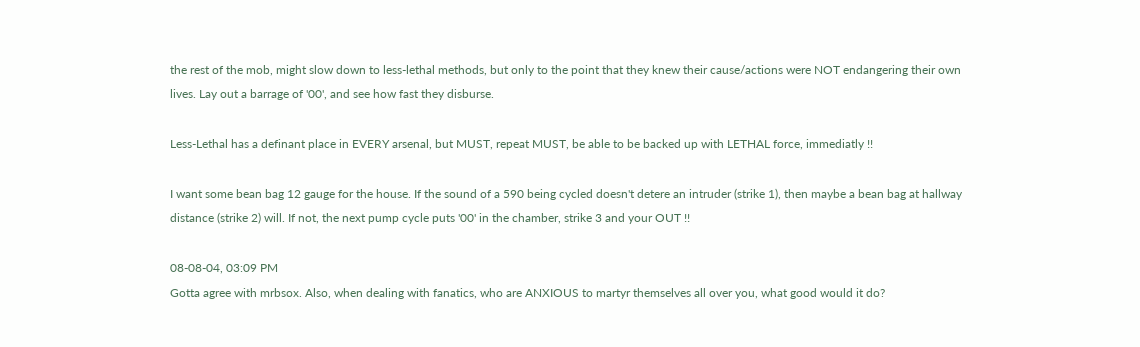the rest of the mob, might slow down to less-lethal methods, but only to the point that they knew their cause/actions were NOT endangering their own lives. Lay out a barrage of '00', and see how fast they disburse.

Less-Lethal has a definant place in EVERY arsenal, but MUST, repeat MUST, be able to be backed up with LETHAL force, immediatly !!

I want some bean bag 12 gauge for the house. If the sound of a 590 being cycled doesn't detere an intruder (strike 1), then maybe a bean bag at hallway distance (strike 2) will. If not, the next pump cycle puts '00' in the chamber, strike 3 and your OUT !!

08-08-04, 03:09 PM
Gotta agree with mrbsox. Also, when dealing with fanatics, who are ANXIOUS to martyr themselves all over you, what good would it do?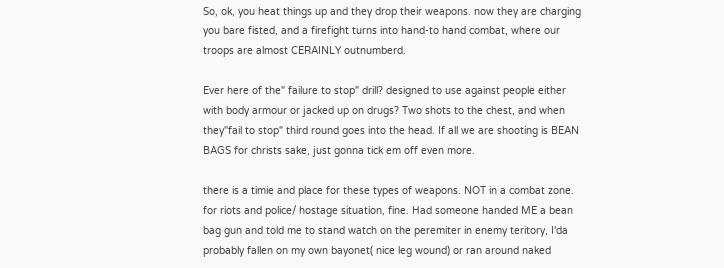So, ok, you heat things up and they drop their weapons. now they are charging you bare fisted, and a firefight turns into hand-to hand combat, where our troops are almost CERAINLY outnumberd.

Ever here of the" failure to stop" drill? designed to use against people either with body armour or jacked up on drugs? Two shots to the chest, and when they"fail to stop" third round goes into the head. If all we are shooting is BEAN BAGS for christs sake, just gonna tick em off even more.

there is a timie and place for these types of weapons. NOT in a combat zone. for riots and police/ hostage situation, fine. Had someone handed ME a bean bag gun and told me to stand watch on the peremiter in enemy teritory, I'da probably fallen on my own bayonet( nice leg wound) or ran around naked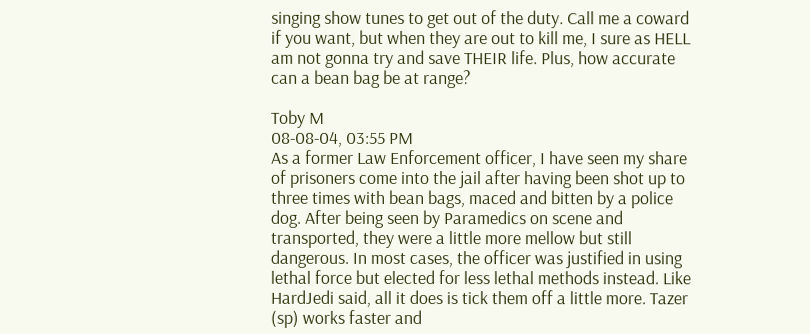singing show tunes to get out of the duty. Call me a coward if you want, but when they are out to kill me, I sure as HELL am not gonna try and save THEIR life. Plus, how accurate can a bean bag be at range?

Toby M
08-08-04, 03:55 PM
As a former Law Enforcement officer, I have seen my share of prisoners come into the jail after having been shot up to three times with bean bags, maced and bitten by a police dog. After being seen by Paramedics on scene and transported, they were a little more mellow but still dangerous. In most cases, the officer was justified in using lethal force but elected for less lethal methods instead. Like HardJedi said, all it does is tick them off a little more. Tazer (sp) works faster and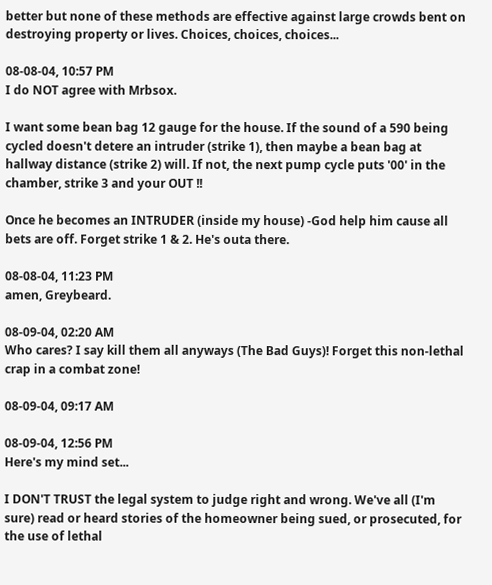better but none of these methods are effective against large crowds bent on destroying property or lives. Choices, choices, choices...

08-08-04, 10:57 PM
I do NOT agree with Mrbsox.

I want some bean bag 12 gauge for the house. If the sound of a 590 being cycled doesn't detere an intruder (strike 1), then maybe a bean bag at hallway distance (strike 2) will. If not, the next pump cycle puts '00' in the chamber, strike 3 and your OUT !!

Once he becomes an INTRUDER (inside my house) -God help him cause all bets are off. Forget strike 1 & 2. He's outa there.

08-08-04, 11:23 PM
amen, Greybeard.

08-09-04, 02:20 AM
Who cares? I say kill them all anyways (The Bad Guys)! Forget this non-lethal crap in a combat zone!

08-09-04, 09:17 AM

08-09-04, 12:56 PM
Here's my mind set...

I DON'T TRUST the legal system to judge right and wrong. We've all (I'm sure) read or heard stories of the homeowner being sued, or prosecuted, for the use of lethal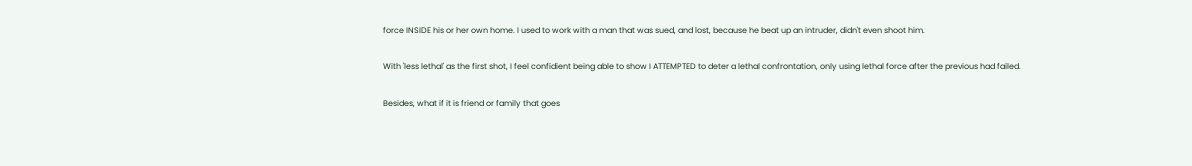force INSIDE his or her own home. I used to work with a man that was sued, and lost, because he beat up an intruder, didn't even shoot him.

With 'less lethal' as the first shot, I feel confidient being able to show I ATTEMPTED to deter a lethal confrontation, only using lethal force after the previous had failed.

Besides, what if it is friend or family that goes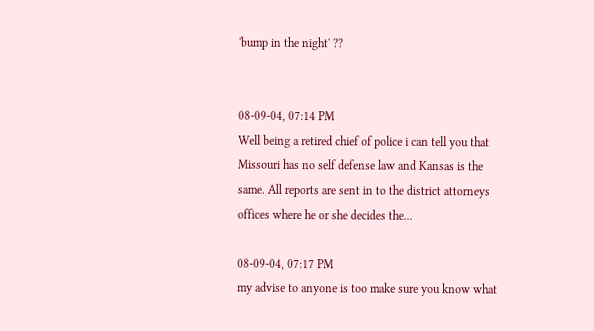'bump in the night' ??


08-09-04, 07:14 PM
Well being a retired chief of police i can tell you that Missouri has no self defense law and Kansas is the same. All reports are sent in to the district attorneys offices where he or she decides the...

08-09-04, 07:17 PM
my advise to anyone is too make sure you know what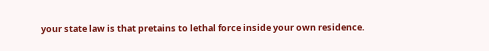your state law is that pretains to lethal force inside your own residence.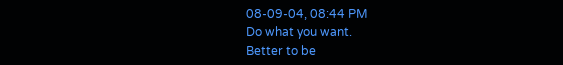08-09-04, 08:44 PM
Do what you want.
Better to be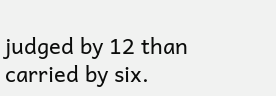judged by 12 than carried by six.